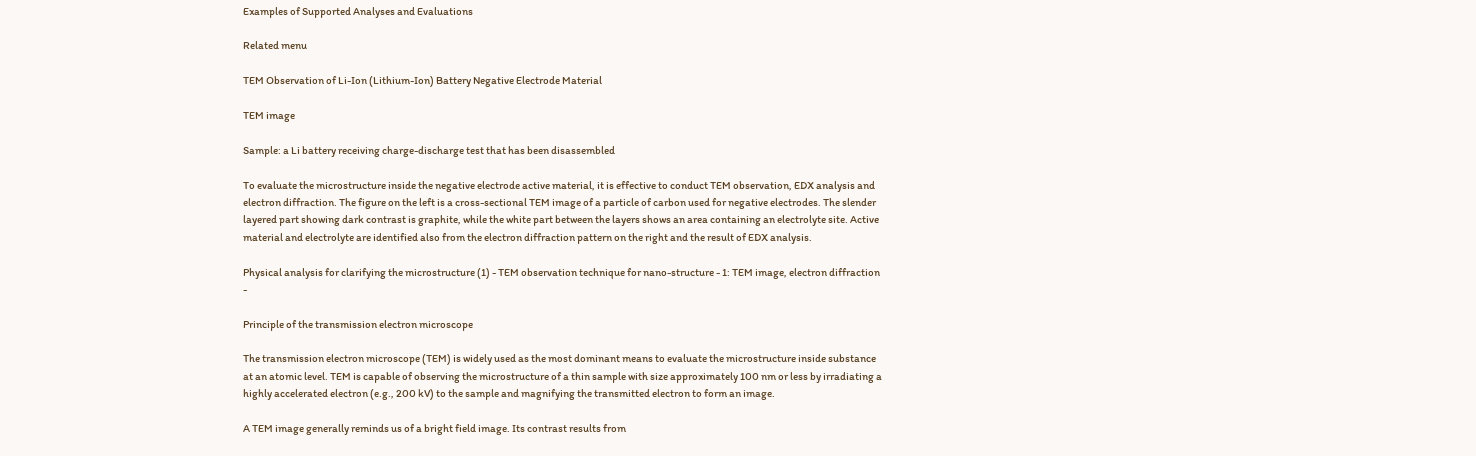Examples of Supported Analyses and Evaluations

Related menu

TEM Observation of Li-Ion (Lithium-Ion) Battery Negative Electrode Material

TEM image

Sample: a Li battery receiving charge-discharge test that has been disassembled

To evaluate the microstructure inside the negative electrode active material, it is effective to conduct TEM observation, EDX analysis and electron diffraction. The figure on the left is a cross-sectional TEM image of a particle of carbon used for negative electrodes. The slender layered part showing dark contrast is graphite, while the white part between the layers shows an area containing an electrolyte site. Active material and electrolyte are identified also from the electron diffraction pattern on the right and the result of EDX analysis.

Physical analysis for clarifying the microstructure (1) - TEM observation technique for nano-structure - 1: TEM image, electron diffraction -

Principle of the transmission electron microscope

The transmission electron microscope (TEM) is widely used as the most dominant means to evaluate the microstructure inside substance at an atomic level. TEM is capable of observing the microstructure of a thin sample with size approximately 100 nm or less by irradiating a highly accelerated electron (e.g., 200 kV) to the sample and magnifying the transmitted electron to form an image.

A TEM image generally reminds us of a bright field image. Its contrast results from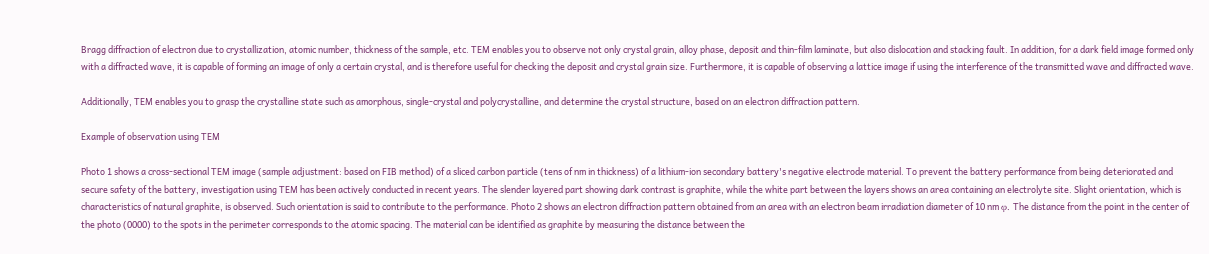Bragg diffraction of electron due to crystallization, atomic number, thickness of the sample, etc. TEM enables you to observe not only crystal grain, alloy phase, deposit and thin-film laminate, but also dislocation and stacking fault. In addition, for a dark field image formed only with a diffracted wave, it is capable of forming an image of only a certain crystal, and is therefore useful for checking the deposit and crystal grain size. Furthermore, it is capable of observing a lattice image if using the interference of the transmitted wave and diffracted wave.

Additionally, TEM enables you to grasp the crystalline state such as amorphous, single-crystal and polycrystalline, and determine the crystal structure, based on an electron diffraction pattern.

Example of observation using TEM

Photo 1 shows a cross-sectional TEM image (sample adjustment: based on FIB method) of a sliced carbon particle (tens of nm in thickness) of a lithium-ion secondary battery's negative electrode material. To prevent the battery performance from being deteriorated and secure safety of the battery, investigation using TEM has been actively conducted in recent years. The slender layered part showing dark contrast is graphite, while the white part between the layers shows an area containing an electrolyte site. Slight orientation, which is characteristics of natural graphite, is observed. Such orientation is said to contribute to the performance. Photo 2 shows an electron diffraction pattern obtained from an area with an electron beam irradiation diameter of 10 nm φ. The distance from the point in the center of the photo (0000) to the spots in the perimeter corresponds to the atomic spacing. The material can be identified as graphite by measuring the distance between the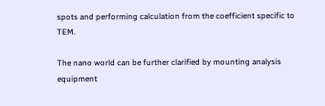spots and performing calculation from the coefficient specific to TEM.

The nano world can be further clarified by mounting analysis equipment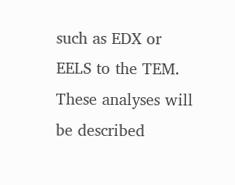such as EDX or EELS to the TEM. These analyses will be described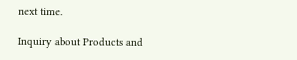next time.

Inquiry about Products and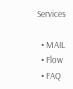Services

  • MAIL
  • Flow
  • FAQ